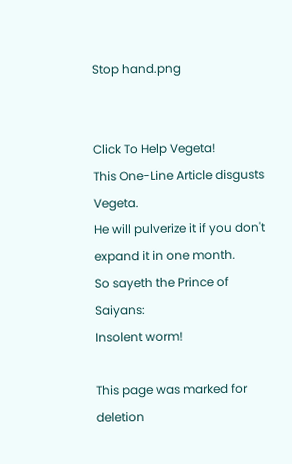Stop hand.png


Click To Help Vegeta!
This One-Line Article disgusts Vegeta.
He will pulverize it if you don't expand it in one month.
So sayeth the Prince of Saiyans:
Insolent worm!

This page was marked for deletion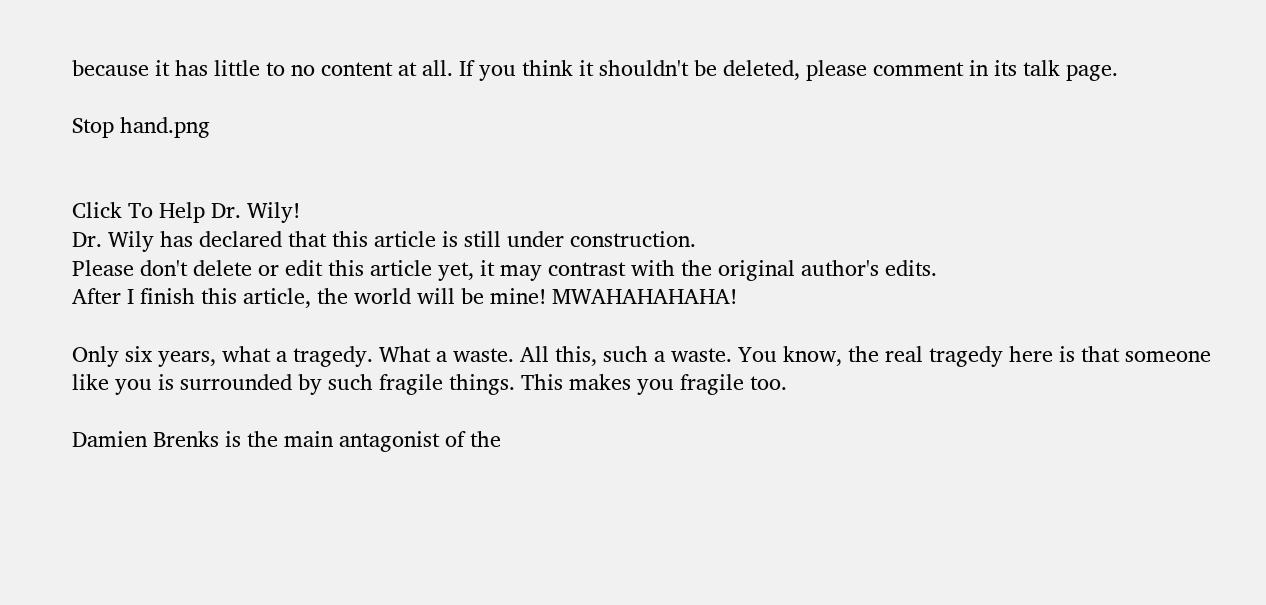because it has little to no content at all. If you think it shouldn't be deleted, please comment in its talk page.

Stop hand.png


Click To Help Dr. Wily!
Dr. Wily has declared that this article is still under construction.
Please don't delete or edit this article yet, it may contrast with the original author's edits.
After I finish this article, the world will be mine! MWAHAHAHAHA!

Only six years, what a tragedy. What a waste. All this, such a waste. You know, the real tragedy here is that someone like you is surrounded by such fragile things. This makes you fragile too.

Damien Brenks is the main antagonist of the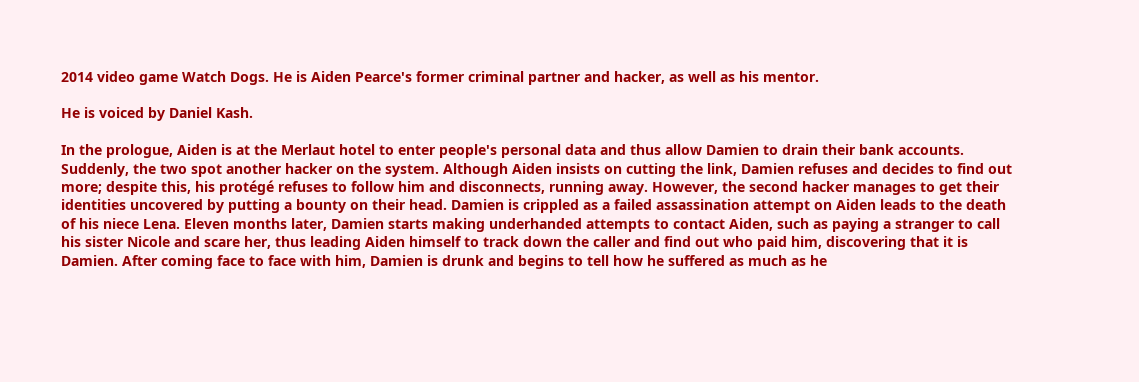2014 video game Watch Dogs. He is Aiden Pearce's former criminal partner and hacker, as well as his mentor.

He is voiced by Daniel Kash.

In the prologue, Aiden is at the Merlaut hotel to enter people's personal data and thus allow Damien to drain their bank accounts. Suddenly, the two spot another hacker on the system. Although Aiden insists on cutting the link, Damien refuses and decides to find out more; despite this, his protégé refuses to follow him and disconnects, running away. However, the second hacker manages to get their identities uncovered by putting a bounty on their head. Damien is crippled as a failed assassination attempt on Aiden leads to the death of his niece Lena. Eleven months later, Damien starts making underhanded attempts to contact Aiden, such as paying a stranger to call his sister Nicole and scare her, thus leading Aiden himself to track down the caller and find out who paid him, discovering that it is Damien. After coming face to face with him, Damien is drunk and begins to tell how he suffered as much as he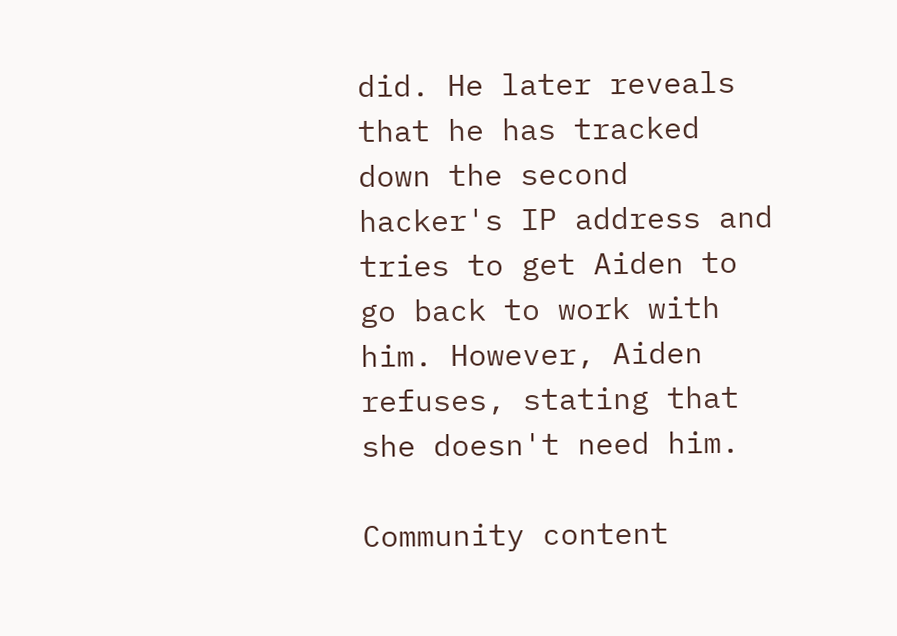did. He later reveals that he has tracked down the second hacker's IP address and tries to get Aiden to go back to work with him. However, Aiden refuses, stating that she doesn't need him.

Community content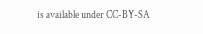is available under CC-BY-SA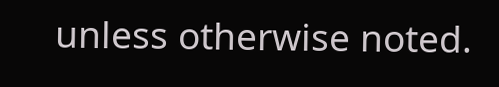unless otherwise noted.